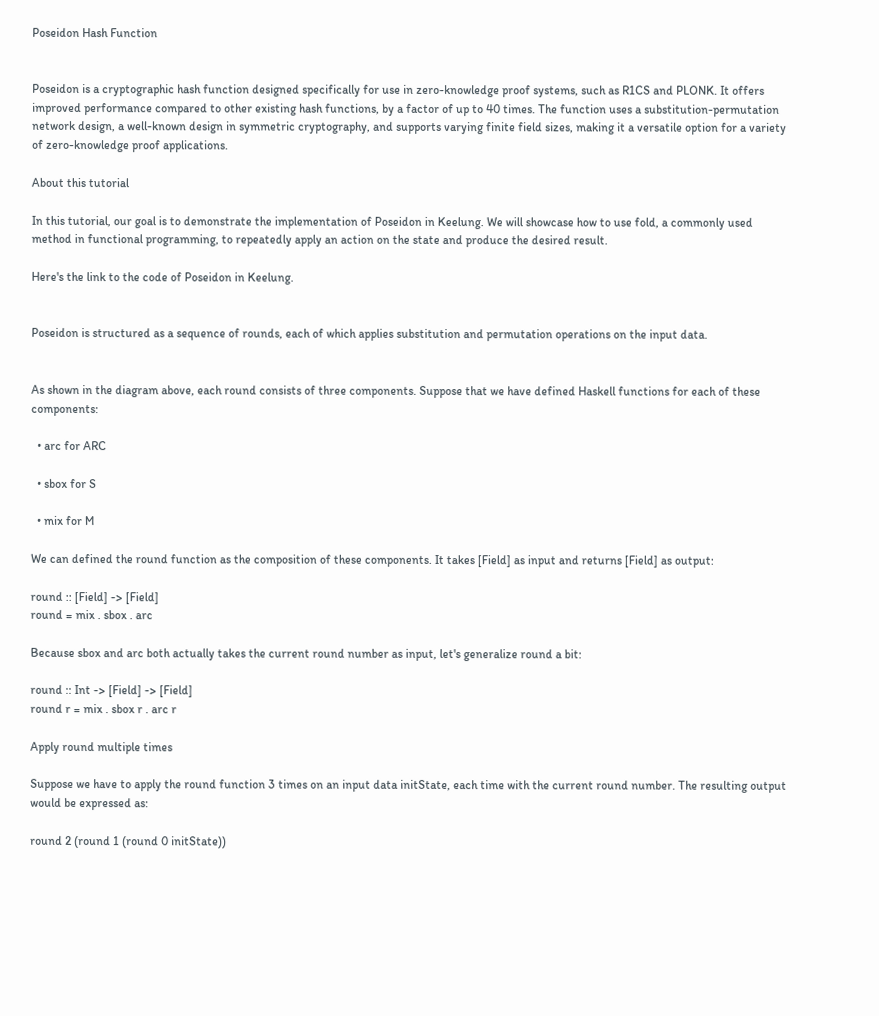Poseidon Hash Function


Poseidon is a cryptographic hash function designed specifically for use in zero-knowledge proof systems, such as R1CS and PLONK. It offers improved performance compared to other existing hash functions, by a factor of up to 40 times. The function uses a substitution-permutation network design, a well-known design in symmetric cryptography, and supports varying finite field sizes, making it a versatile option for a variety of zero-knowledge proof applications.

About this tutorial

In this tutorial, our goal is to demonstrate the implementation of Poseidon in Keelung. We will showcase how to use fold, a commonly used method in functional programming, to repeatedly apply an action on the state and produce the desired result.

Here's the link to the code of Poseidon in Keelung.


Poseidon is structured as a sequence of rounds, each of which applies substitution and permutation operations on the input data.


As shown in the diagram above, each round consists of three components. Suppose that we have defined Haskell functions for each of these components:

  • arc for ARC

  • sbox for S

  • mix for M

We can defined the round function as the composition of these components. It takes [Field] as input and returns [Field] as output:

round :: [Field] -> [Field]
round = mix . sbox . arc

Because sbox and arc both actually takes the current round number as input, let's generalize round a bit:

round :: Int -> [Field] -> [Field]
round r = mix . sbox r . arc r

Apply round multiple times

Suppose we have to apply the round function 3 times on an input data initState, each time with the current round number. The resulting output would be expressed as:

round 2 (round 1 (round 0 initState))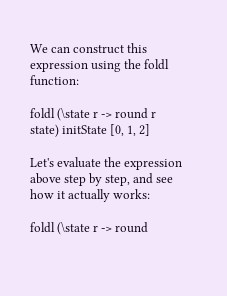We can construct this expression using the foldl function:

foldl (\state r -> round r state) initState [0, 1, 2]

Let's evaluate the expression above step by step, and see how it actually works:

foldl (\state r -> round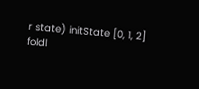r state) initState [0, 1, 2]
foldl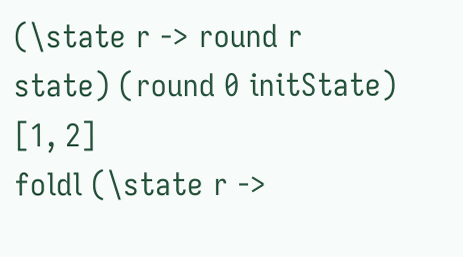(\state r -> round r state) (round 0 initState) [1, 2]
foldl (\state r ->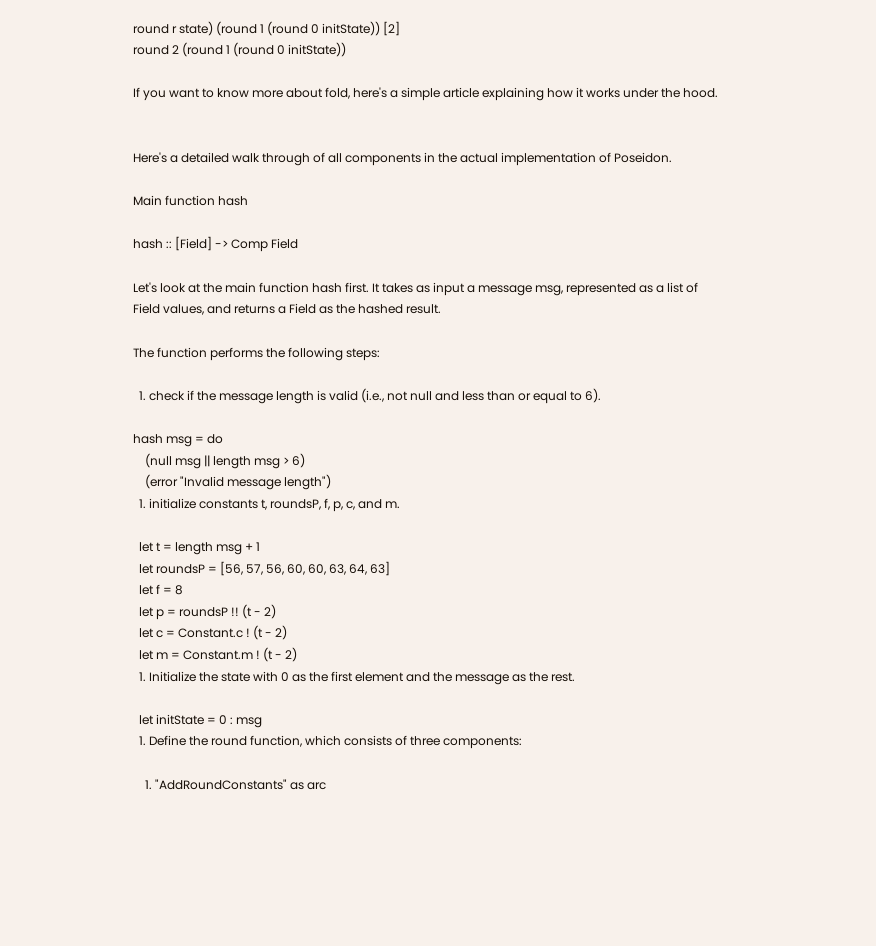round r state) (round 1 (round 0 initState)) [2]
round 2 (round 1 (round 0 initState))

If you want to know more about fold, here's a simple article explaining how it works under the hood.


Here's a detailed walk through of all components in the actual implementation of Poseidon.

Main function hash

hash :: [Field] -> Comp Field

Let's look at the main function hash first. It takes as input a message msg, represented as a list of Field values, and returns a Field as the hashed result.

The function performs the following steps:

  1. check if the message length is valid (i.e., not null and less than or equal to 6).

hash msg = do
    (null msg || length msg > 6)
    (error "Invalid message length")
  1. initialize constants t, roundsP, f, p, c, and m.

  let t = length msg + 1
  let roundsP = [56, 57, 56, 60, 60, 63, 64, 63]
  let f = 8
  let p = roundsP !! (t - 2)
  let c = Constant.c ! (t - 2)
  let m = Constant.m ! (t - 2)
  1. Initialize the state with 0 as the first element and the message as the rest.

  let initState = 0 : msg
  1. Define the round function, which consists of three components:

    1. "AddRoundConstants" as arc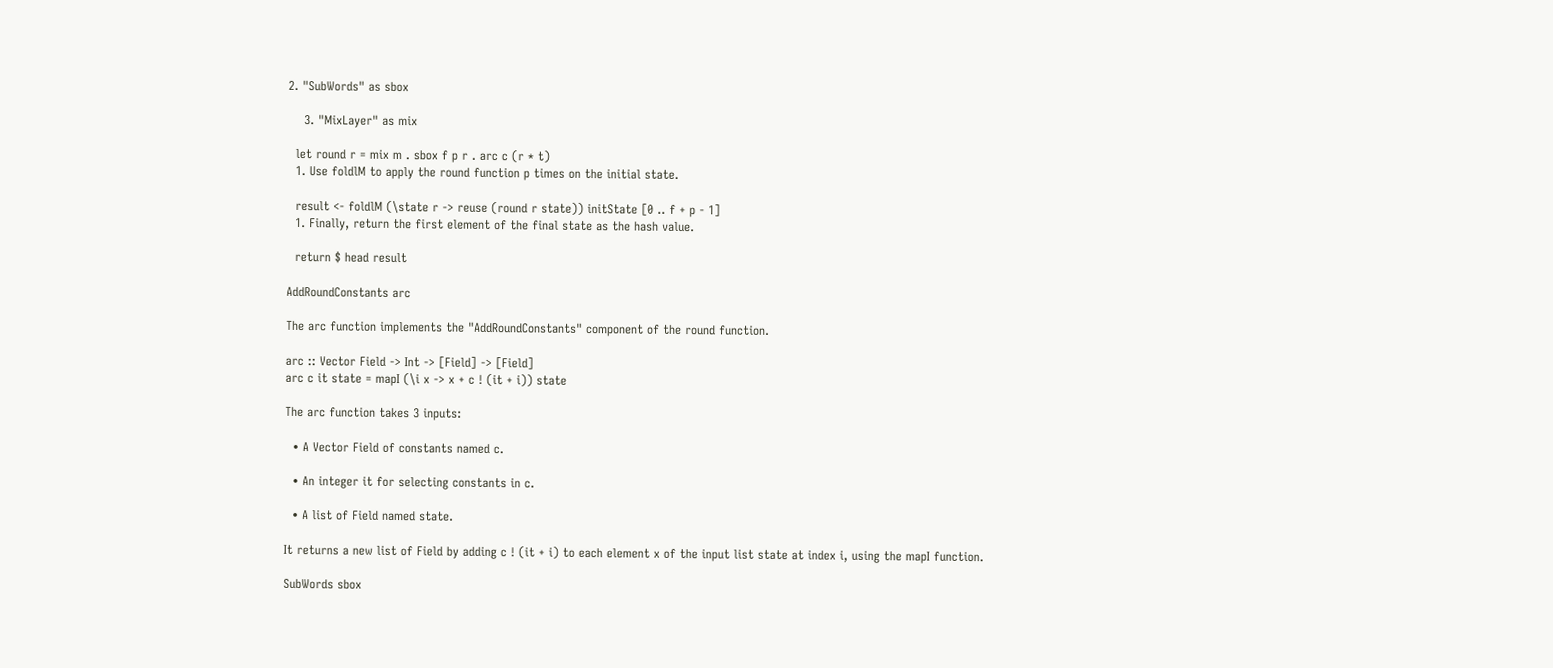2. "SubWords" as sbox

    3. "MixLayer" as mix

  let round r = mix m . sbox f p r . arc c (r * t)
  1. Use foldlM to apply the round function p times on the initial state.

  result <- foldlM (\state r -> reuse (round r state)) initState [0 .. f + p - 1]
  1. Finally, return the first element of the final state as the hash value.

  return $ head result

AddRoundConstants arc

The arc function implements the "AddRoundConstants" component of the round function.

arc :: Vector Field -> Int -> [Field] -> [Field]
arc c it state = mapI (\i x -> x + c ! (it + i)) state

The arc function takes 3 inputs:

  • A Vector Field of constants named c.

  • An integer it for selecting constants in c.

  • A list of Field named state.

It returns a new list of Field by adding c ! (it + i) to each element x of the input list state at index i, using the mapI function.

SubWords sbox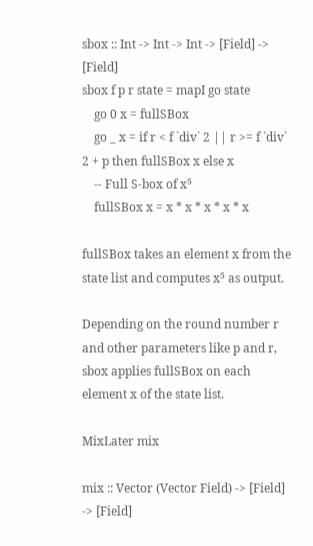sbox :: Int -> Int -> Int -> [Field] -> [Field]
sbox f p r state = mapI go state
    go 0 x = fullSBox
    go _ x = if r < f `div` 2 || r >= f `div` 2 + p then fullSBox x else x
    -- Full S-box of x⁵
    fullSBox x = x * x * x * x * x

fullSBox takes an element x from the state list and computes x⁵ as output.

Depending on the round number r and other parameters like p and r, sbox applies fullSBox on each element x of the state list.

MixLater mix

mix :: Vector (Vector Field) -> [Field] -> [Field]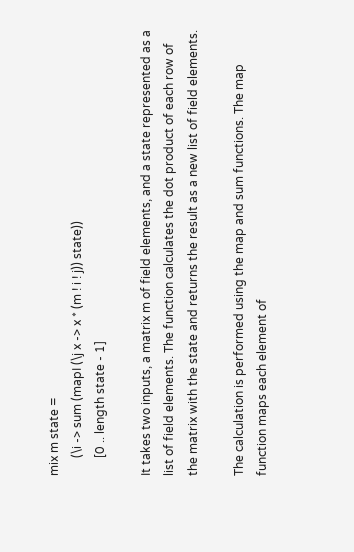mix m state =
      (\i -> sum (mapI (\j x -> x * (m ! i ! j)) state))
      [0 .. length state - 1]

It takes two inputs, a matrix m of field elements, and a state represented as a list of field elements. The function calculates the dot product of each row of the matrix with the state and returns the result as a new list of field elements.

The calculation is performed using the map and sum functions. The map function maps each element of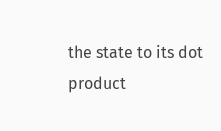the state to its dot product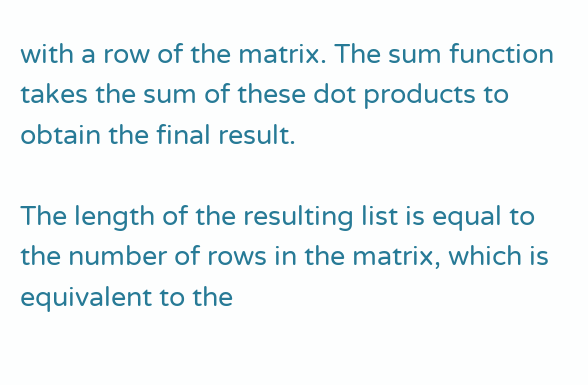with a row of the matrix. The sum function takes the sum of these dot products to obtain the final result.

The length of the resulting list is equal to the number of rows in the matrix, which is equivalent to the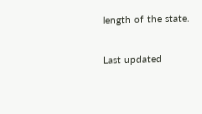length of the state.

Last updated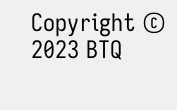Copyright © 2023 BTQ